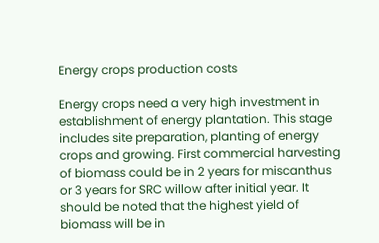Energy crops production costs

Energy crops need a very high investment in establishment of energy plantation. This stage includes site preparation, planting of energy crops and growing. First commercial harvesting of biomass could be in 2 years for miscanthus or 3 years for SRC willow after initial year. It should be noted that the highest yield of biomass will be in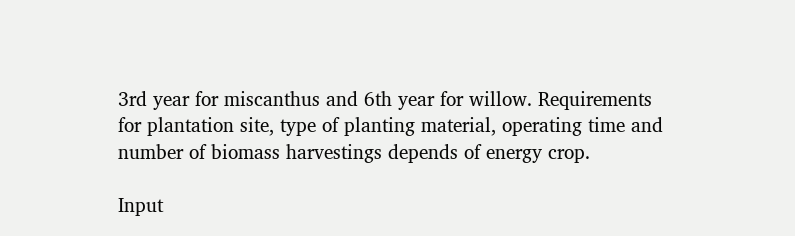3rd year for miscanthus and 6th year for willow. Requirements for plantation site, type of planting material, operating time and number of biomass harvestings depends of energy crop.

Input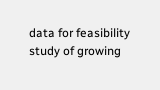data for feasibility study of growing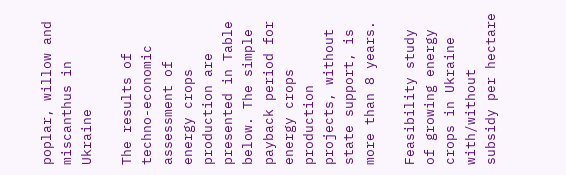poplar, willow and miscanthus in Ukraine

The results of techno-economic assessment of energy crops production are presented in Table below. The simple payback period for energy crops production projects, without state support, is more than 8 years.

Feasibility study of growing energy crops in Ukraine with/without subsidy per hectare